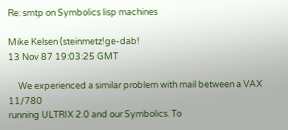Re: smtp on Symbolics lisp machines

Mike Kelsen (steinmetz!ge-dab!
13 Nov 87 19:03:25 GMT

     We experienced a similar problem with mail between a VAX 11/780
running ULTRIX 2.0 and our Symbolics. To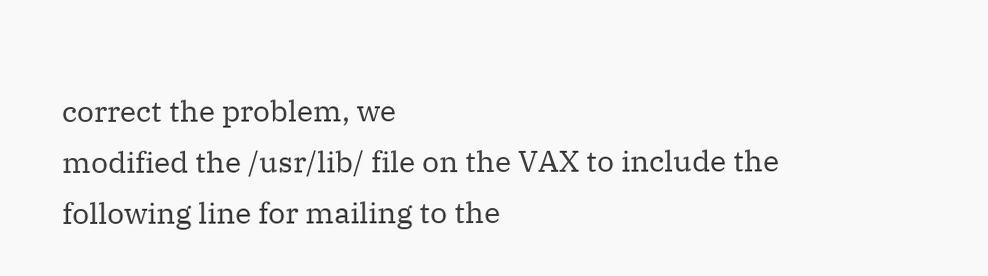correct the problem, we
modified the /usr/lib/ file on the VAX to include the
following line for mailing to the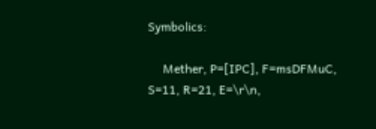Symbolics:

     Mether, P=[IPC], F=msDFMuC, S=11, R=21, E=\r\n,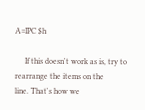A=IPC $h

     If this doesn't work as is, try to rearrange the items on the
line. That's how we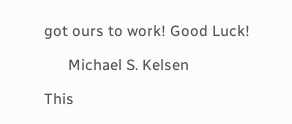got ours to work! Good Luck!

      Michael S. Kelsen

This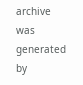archive was generated by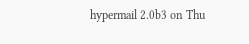hypermail 2.0b3 on Thu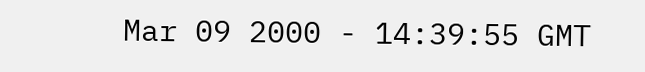Mar 09 2000 - 14:39:55 GMT